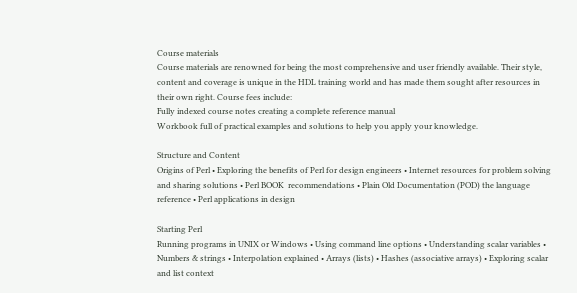Course materials
Course materials are renowned for being the most comprehensive and user friendly available. Their style, content and coverage is unique in the HDL training world and has made them sought after resources in their own right. Course fees include:
Fully indexed course notes creating a complete reference manual
Workbook full of practical examples and solutions to help you apply your knowledge.

Structure and Content
Origins of Perl • Exploring the benefits of Perl for design engineers • Internet resources for problem solving and sharing solutions • Perl BOOK  recommendations • Plain Old Documentation (POD) the language reference • Perl applications in design

Starting Perl
Running programs in UNIX or Windows • Using command line options • Understanding scalar variables • Numbers & strings • Interpolation explained • Arrays (lists) • Hashes (associative arrays) • Exploring scalar and list context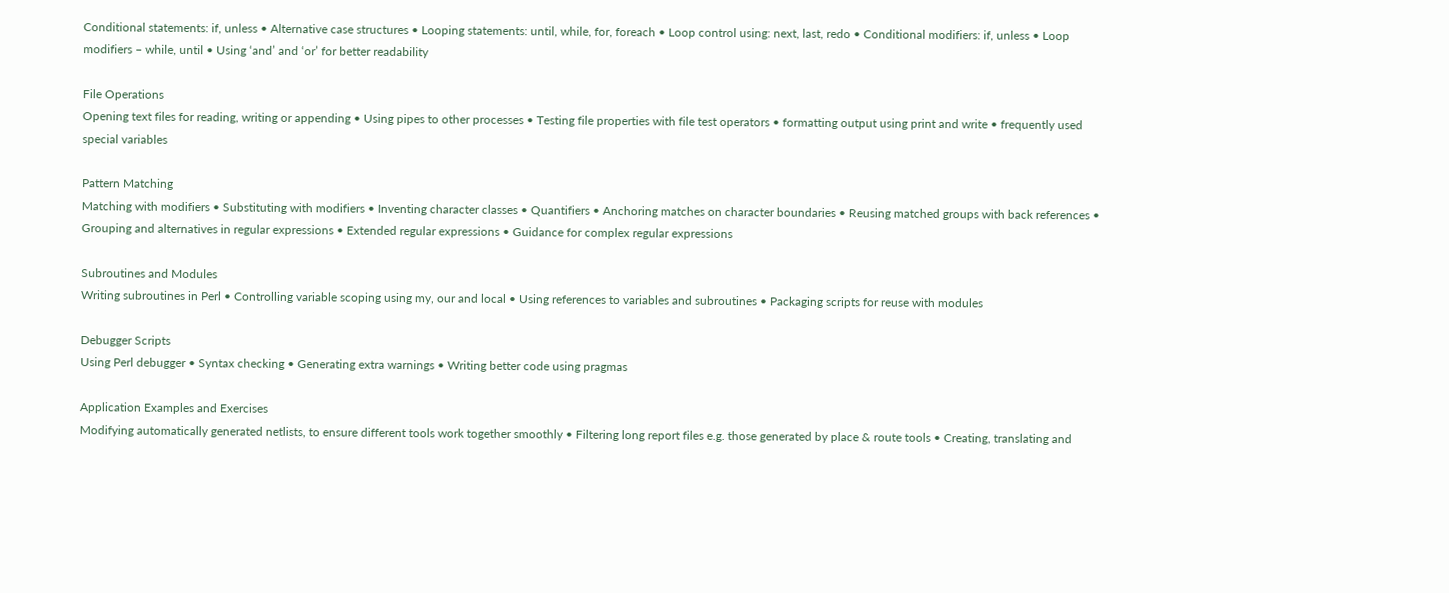Conditional statements: if, unless • Alternative case structures • Looping statements: until, while, for, foreach • Loop control using: next, last, redo • Conditional modifiers: if, unless • Loop modifiers – while, until • Using ‘and’ and ‘or’ for better readability

File Operations
Opening text files for reading, writing or appending • Using pipes to other processes • Testing file properties with file test operators • formatting output using print and write • frequently used special variables

Pattern Matching
Matching with modifiers • Substituting with modifiers • Inventing character classes • Quantifiers • Anchoring matches on character boundaries • Reusing matched groups with back references • Grouping and alternatives in regular expressions • Extended regular expressions • Guidance for complex regular expressions

Subroutines and Modules
Writing subroutines in Perl • Controlling variable scoping using my, our and local • Using references to variables and subroutines • Packaging scripts for reuse with modules

Debugger Scripts
Using Perl debugger • Syntax checking • Generating extra warnings • Writing better code using pragmas

Application Examples and Exercises
Modifying automatically generated netlists, to ensure different tools work together smoothly • Filtering long report files e.g. those generated by place & route tools • Creating, translating and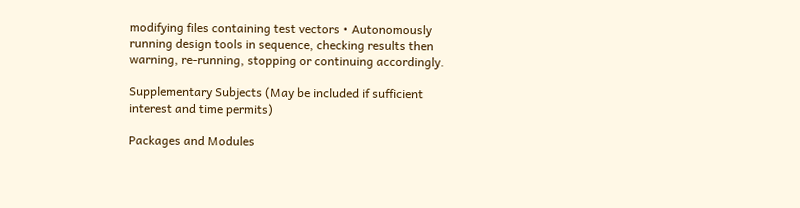modifying files containing test vectors • Autonomously running design tools in sequence, checking results then warning, re-running, stopping or continuing accordingly.

Supplementary Subjects (May be included if sufficient interest and time permits)

Packages and Modules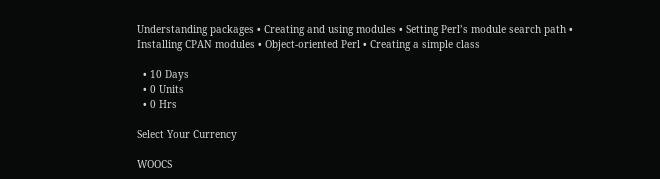Understanding packages • Creating and using modules • Setting Perl’s module search path • Installing CPAN modules • Object-oriented Perl • Creating a simple class

  • 10 Days
  • 0 Units
  • 0 Hrs

Select Your Currency

WOOCS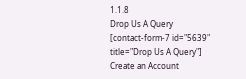1.1.8
Drop Us A Query
[contact-form-7 id="5639" title="Drop Us A Query"]
Create an Account